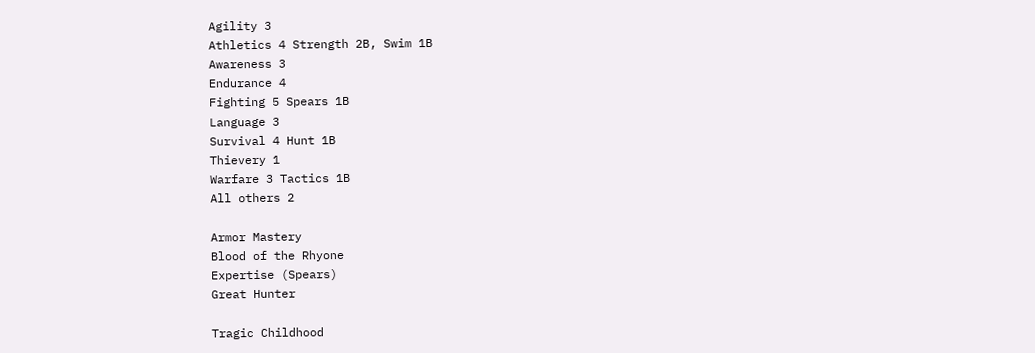Agility 3
Athletics 4 Strength 2B, Swim 1B
Awareness 3
Endurance 4
Fighting 5 Spears 1B
Language 3
Survival 4 Hunt 1B
Thievery 1
Warfare 3 Tactics 1B
All others 2

Armor Mastery
Blood of the Rhyone
Expertise (Spears)
Great Hunter

Tragic Childhood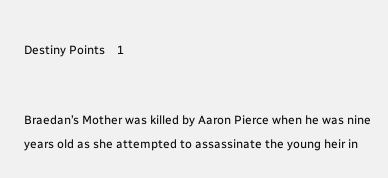Destiny Points    1


Braedan’s Mother was killed by Aaron Pierce when he was nine years old as she attempted to assassinate the young heir in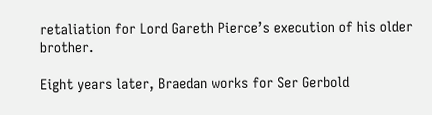retaliation for Lord Gareth Pierce’s execution of his older brother.

Eight years later, Braedan works for Ser Gerbold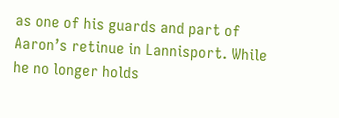as one of his guards and part of Aaron’s retinue in Lannisport. While he no longer holds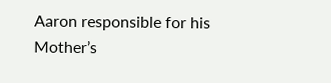Aaron responsible for his Mother’s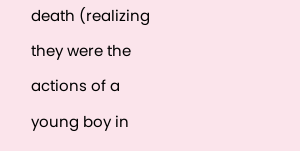death (realizing they were the actions of a young boy in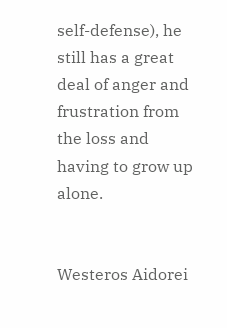self-defense), he still has a great deal of anger and frustration from the loss and having to grow up alone.


Westeros Aidorei